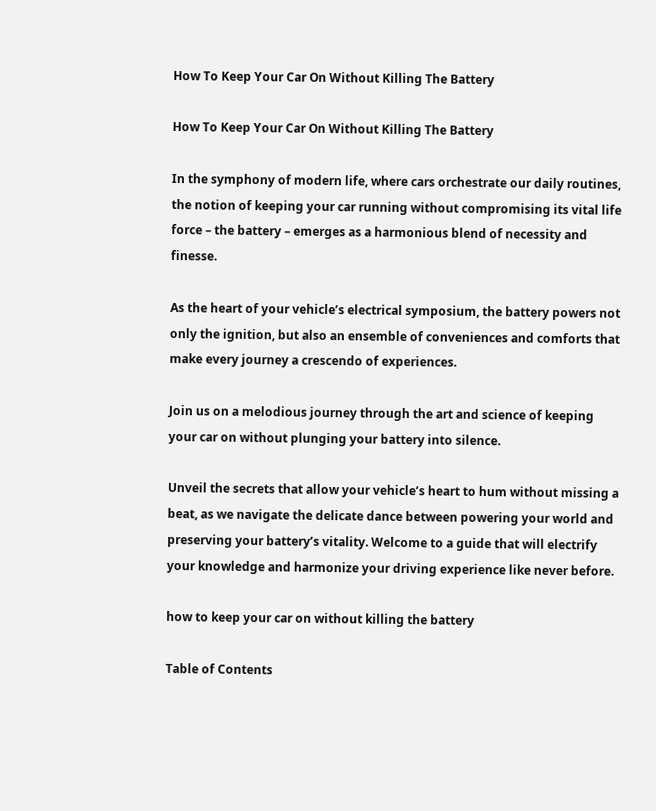How To Keep Your Car On Without Killing The Battery

How To Keep Your Car On Without Killing The Battery

In the symphony of modern life, where cars orchestrate our daily routines, the notion of keeping your car running without compromising its vital life force – the battery – emerges as a harmonious blend of necessity and finesse.

As the heart of your vehicle’s electrical symposium, the battery powers not only the ignition, but also an ensemble of conveniences and comforts that make every journey a crescendo of experiences.

Join us on a melodious journey through the art and science of keeping your car on without plunging your battery into silence.

Unveil the secrets that allow your vehicle’s heart to hum without missing a beat, as we navigate the delicate dance between powering your world and preserving your battery’s vitality. Welcome to a guide that will electrify your knowledge and harmonize your driving experience like never before.

how to keep your car on without killing the battery

Table of Contents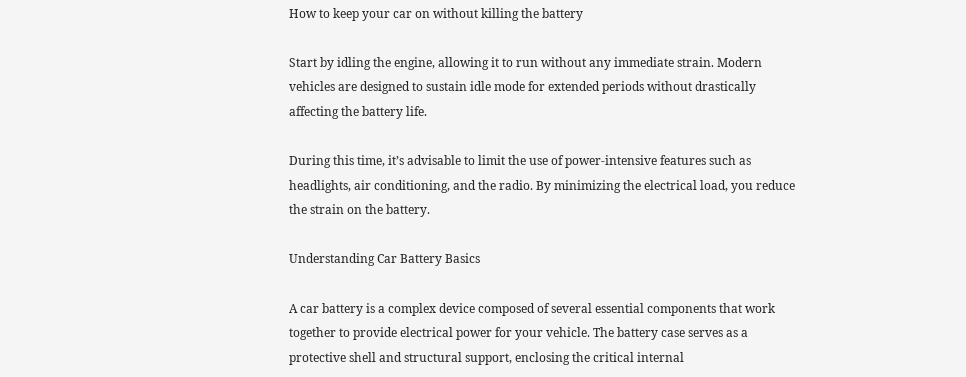How to keep your car on without killing the battery

Start by idling the engine, allowing it to run without any immediate strain. Modern vehicles are designed to sustain idle mode for extended periods without drastically affecting the battery life.

During this time, it’s advisable to limit the use of power-intensive features such as headlights, air conditioning, and the radio. By minimizing the electrical load, you reduce the strain on the battery.

Understanding Car Battery Basics

A car battery is a complex device composed of several essential components that work together to provide electrical power for your vehicle. The battery case serves as a protective shell and structural support, enclosing the critical internal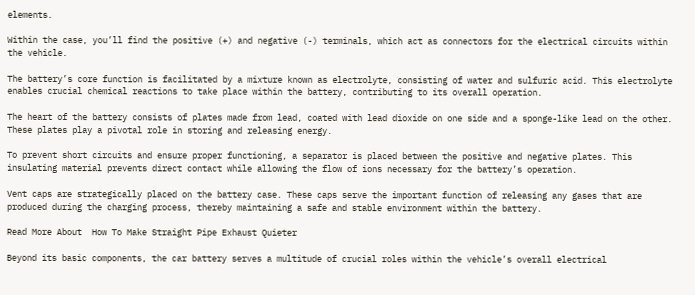elements.

Within the case, you’ll find the positive (+) and negative (-) terminals, which act as connectors for the electrical circuits within the vehicle.

The battery’s core function is facilitated by a mixture known as electrolyte, consisting of water and sulfuric acid. This electrolyte enables crucial chemical reactions to take place within the battery, contributing to its overall operation.

The heart of the battery consists of plates made from lead, coated with lead dioxide on one side and a sponge-like lead on the other. These plates play a pivotal role in storing and releasing energy.

To prevent short circuits and ensure proper functioning, a separator is placed between the positive and negative plates. This insulating material prevents direct contact while allowing the flow of ions necessary for the battery’s operation.

Vent caps are strategically placed on the battery case. These caps serve the important function of releasing any gases that are produced during the charging process, thereby maintaining a safe and stable environment within the battery.

Read More About  How To Make Straight Pipe Exhaust Quieter

Beyond its basic components, the car battery serves a multitude of crucial roles within the vehicle’s overall electrical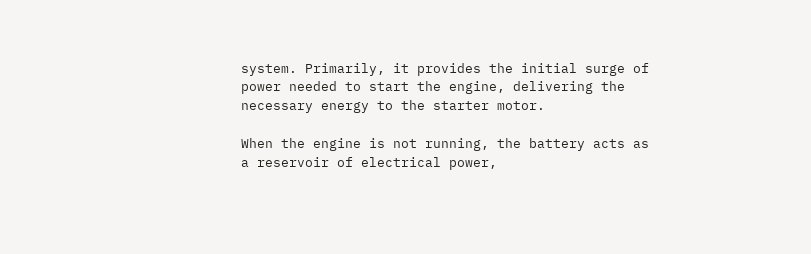system. Primarily, it provides the initial surge of power needed to start the engine, delivering the necessary energy to the starter motor.

When the engine is not running, the battery acts as a reservoir of electrical power,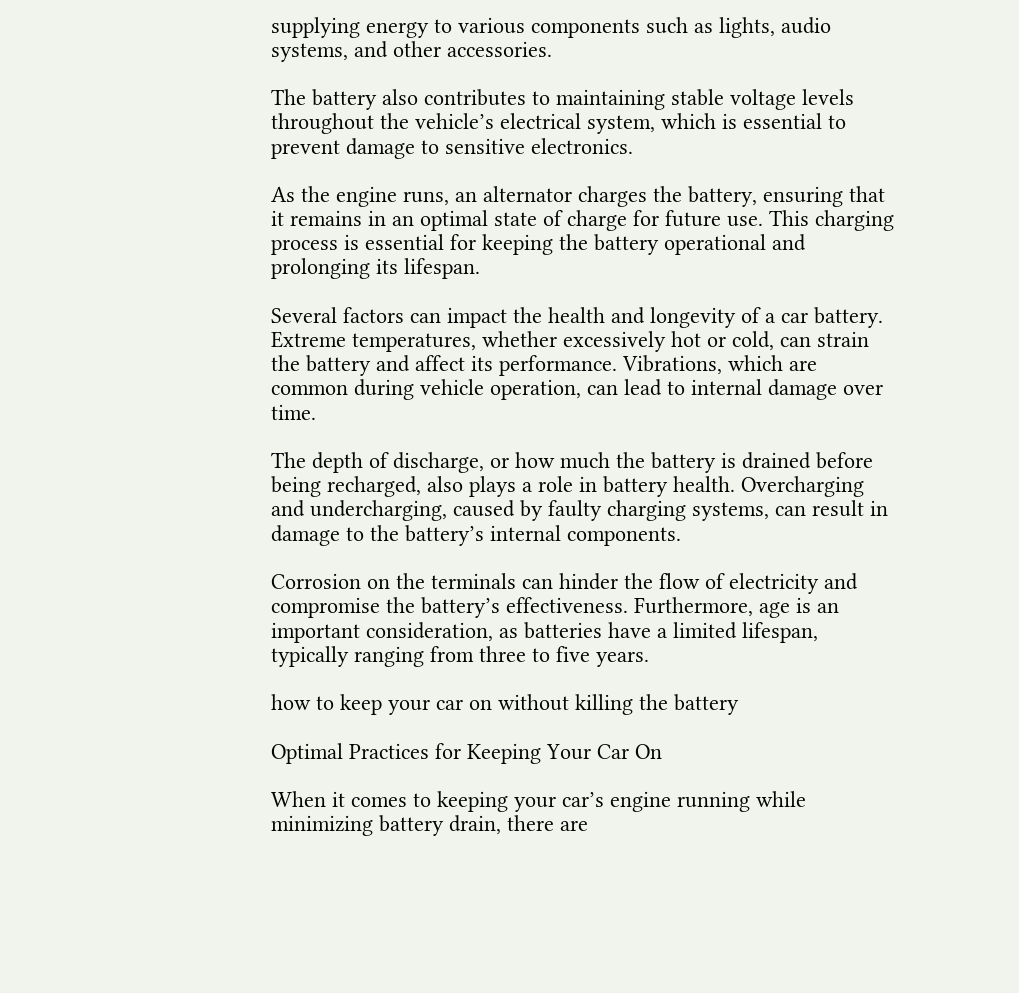supplying energy to various components such as lights, audio systems, and other accessories.

The battery also contributes to maintaining stable voltage levels throughout the vehicle’s electrical system, which is essential to prevent damage to sensitive electronics.

As the engine runs, an alternator charges the battery, ensuring that it remains in an optimal state of charge for future use. This charging process is essential for keeping the battery operational and prolonging its lifespan.

Several factors can impact the health and longevity of a car battery. Extreme temperatures, whether excessively hot or cold, can strain the battery and affect its performance. Vibrations, which are common during vehicle operation, can lead to internal damage over time.

The depth of discharge, or how much the battery is drained before being recharged, also plays a role in battery health. Overcharging and undercharging, caused by faulty charging systems, can result in damage to the battery’s internal components.

Corrosion on the terminals can hinder the flow of electricity and compromise the battery’s effectiveness. Furthermore, age is an important consideration, as batteries have a limited lifespan, typically ranging from three to five years.

how to keep your car on without killing the battery

Optimal Practices for Keeping Your Car On

When it comes to keeping your car’s engine running while minimizing battery drain, there are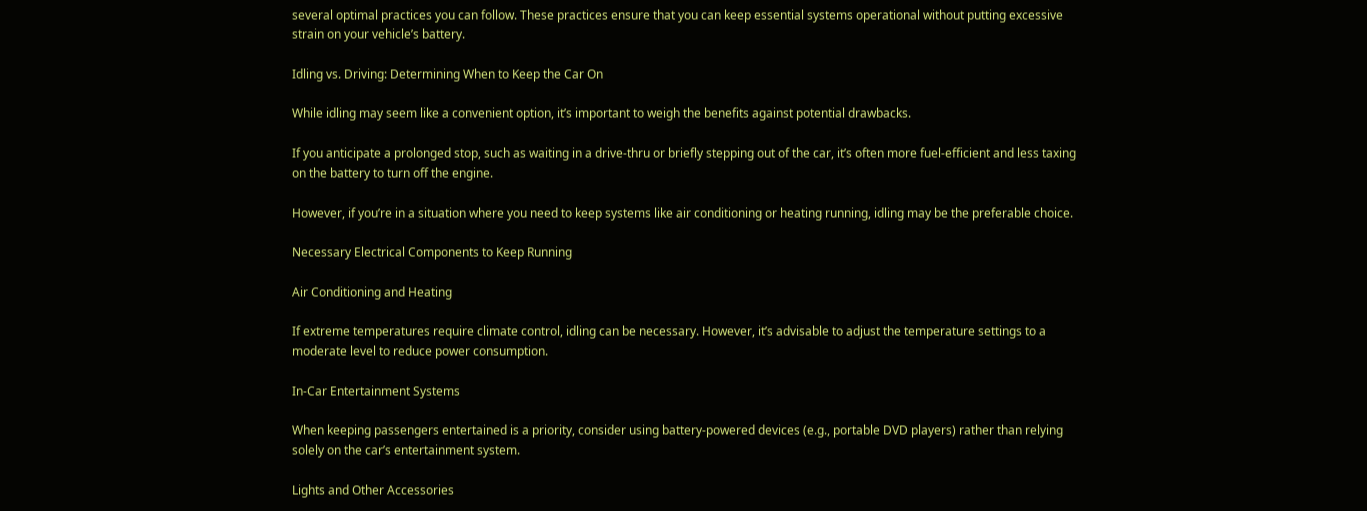several optimal practices you can follow. These practices ensure that you can keep essential systems operational without putting excessive strain on your vehicle’s battery.

Idling vs. Driving: Determining When to Keep the Car On

While idling may seem like a convenient option, it’s important to weigh the benefits against potential drawbacks.

If you anticipate a prolonged stop, such as waiting in a drive-thru or briefly stepping out of the car, it’s often more fuel-efficient and less taxing on the battery to turn off the engine.

However, if you’re in a situation where you need to keep systems like air conditioning or heating running, idling may be the preferable choice.

Necessary Electrical Components to Keep Running

Air Conditioning and Heating

If extreme temperatures require climate control, idling can be necessary. However, it’s advisable to adjust the temperature settings to a moderate level to reduce power consumption.

In-Car Entertainment Systems

When keeping passengers entertained is a priority, consider using battery-powered devices (e.g., portable DVD players) rather than relying solely on the car’s entertainment system.

Lights and Other Accessories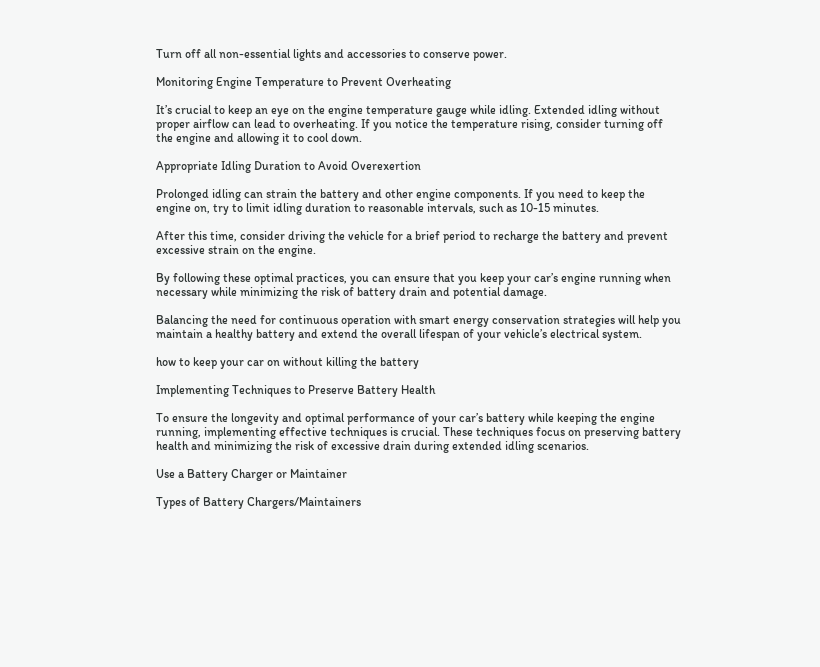Turn off all non-essential lights and accessories to conserve power.

Monitoring Engine Temperature to Prevent Overheating

It’s crucial to keep an eye on the engine temperature gauge while idling. Extended idling without proper airflow can lead to overheating. If you notice the temperature rising, consider turning off the engine and allowing it to cool down.

Appropriate Idling Duration to Avoid Overexertion

Prolonged idling can strain the battery and other engine components. If you need to keep the engine on, try to limit idling duration to reasonable intervals, such as 10-15 minutes.

After this time, consider driving the vehicle for a brief period to recharge the battery and prevent excessive strain on the engine.

By following these optimal practices, you can ensure that you keep your car’s engine running when necessary while minimizing the risk of battery drain and potential damage.

Balancing the need for continuous operation with smart energy conservation strategies will help you maintain a healthy battery and extend the overall lifespan of your vehicle’s electrical system.

how to keep your car on without killing the battery

Implementing Techniques to Preserve Battery Health

To ensure the longevity and optimal performance of your car’s battery while keeping the engine running, implementing effective techniques is crucial. These techniques focus on preserving battery health and minimizing the risk of excessive drain during extended idling scenarios.

Use a Battery Charger or Maintainer

Types of Battery Chargers/Maintainers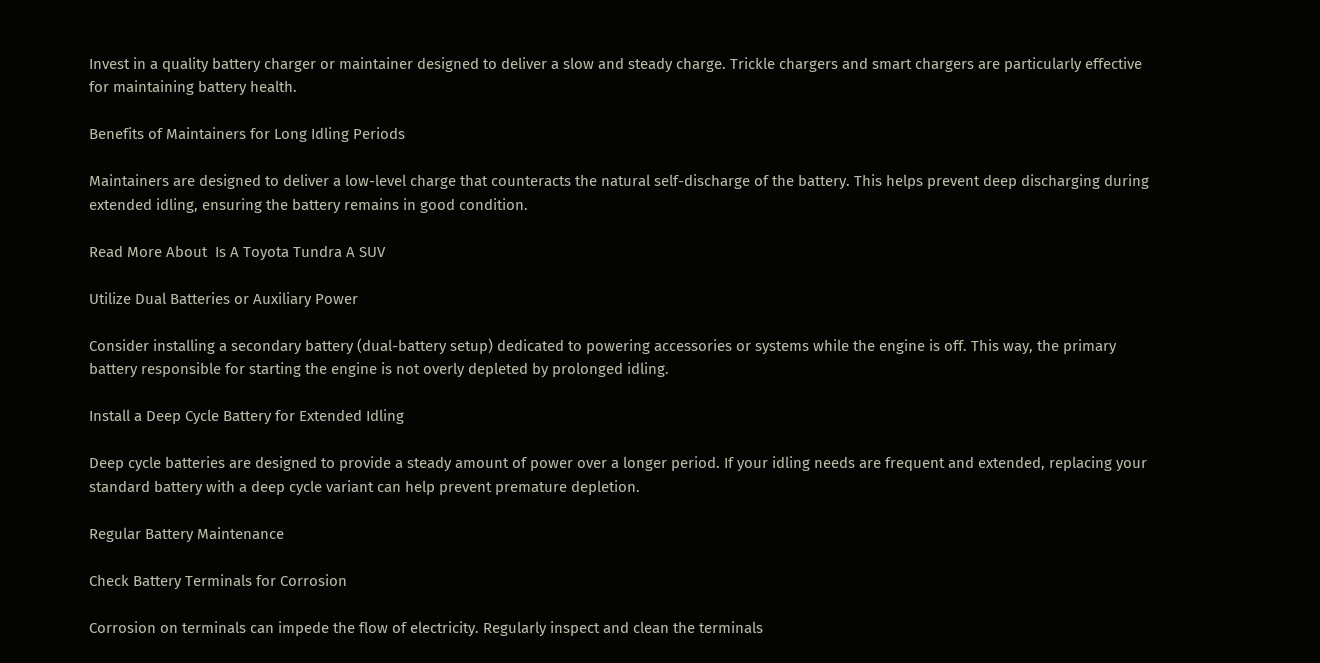Invest in a quality battery charger or maintainer designed to deliver a slow and steady charge. Trickle chargers and smart chargers are particularly effective for maintaining battery health.

Benefits of Maintainers for Long Idling Periods

Maintainers are designed to deliver a low-level charge that counteracts the natural self-discharge of the battery. This helps prevent deep discharging during extended idling, ensuring the battery remains in good condition.

Read More About  Is A Toyota Tundra A SUV

Utilize Dual Batteries or Auxiliary Power

Consider installing a secondary battery (dual-battery setup) dedicated to powering accessories or systems while the engine is off. This way, the primary battery responsible for starting the engine is not overly depleted by prolonged idling.

Install a Deep Cycle Battery for Extended Idling

Deep cycle batteries are designed to provide a steady amount of power over a longer period. If your idling needs are frequent and extended, replacing your standard battery with a deep cycle variant can help prevent premature depletion.

Regular Battery Maintenance

Check Battery Terminals for Corrosion

Corrosion on terminals can impede the flow of electricity. Regularly inspect and clean the terminals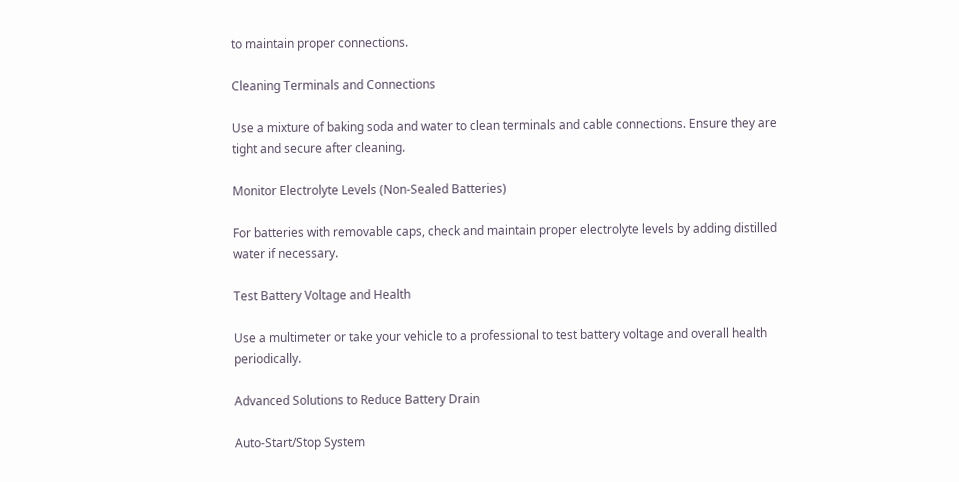to maintain proper connections.

Cleaning Terminals and Connections

Use a mixture of baking soda and water to clean terminals and cable connections. Ensure they are tight and secure after cleaning.

Monitor Electrolyte Levels (Non-Sealed Batteries)

For batteries with removable caps, check and maintain proper electrolyte levels by adding distilled water if necessary.

Test Battery Voltage and Health

Use a multimeter or take your vehicle to a professional to test battery voltage and overall health periodically.

Advanced Solutions to Reduce Battery Drain

Auto-Start/Stop System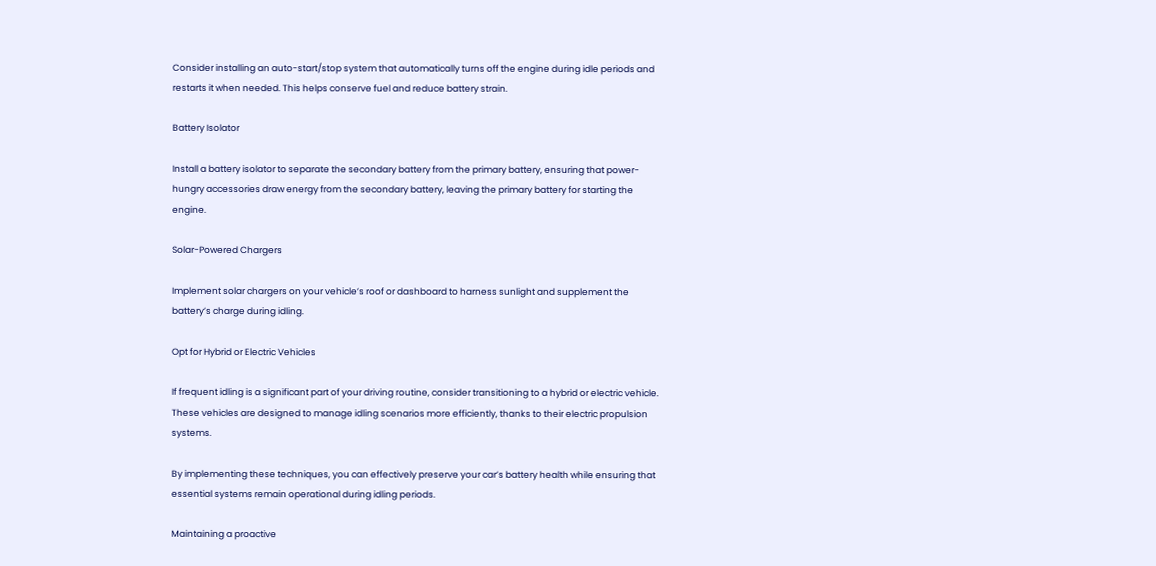Consider installing an auto-start/stop system that automatically turns off the engine during idle periods and restarts it when needed. This helps conserve fuel and reduce battery strain.

Battery Isolator

Install a battery isolator to separate the secondary battery from the primary battery, ensuring that power-hungry accessories draw energy from the secondary battery, leaving the primary battery for starting the engine.

Solar-Powered Chargers

Implement solar chargers on your vehicle’s roof or dashboard to harness sunlight and supplement the battery’s charge during idling.

Opt for Hybrid or Electric Vehicles

If frequent idling is a significant part of your driving routine, consider transitioning to a hybrid or electric vehicle. These vehicles are designed to manage idling scenarios more efficiently, thanks to their electric propulsion systems.

By implementing these techniques, you can effectively preserve your car’s battery health while ensuring that essential systems remain operational during idling periods.

Maintaining a proactive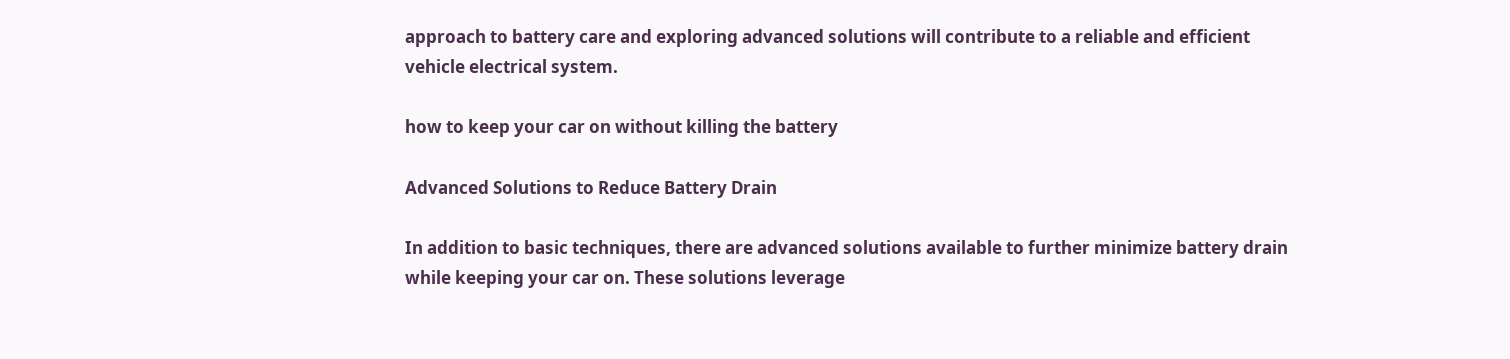approach to battery care and exploring advanced solutions will contribute to a reliable and efficient vehicle electrical system.

how to keep your car on without killing the battery

Advanced Solutions to Reduce Battery Drain

In addition to basic techniques, there are advanced solutions available to further minimize battery drain while keeping your car on. These solutions leverage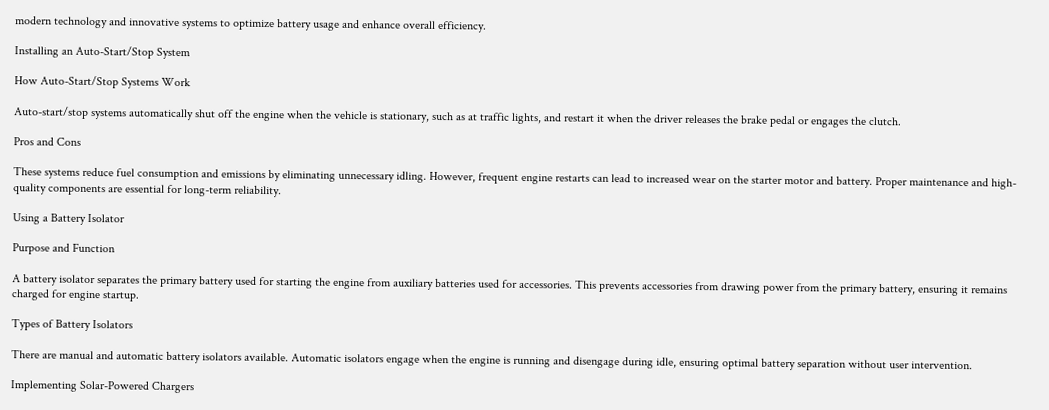modern technology and innovative systems to optimize battery usage and enhance overall efficiency.

Installing an Auto-Start/Stop System

How Auto-Start/Stop Systems Work

Auto-start/stop systems automatically shut off the engine when the vehicle is stationary, such as at traffic lights, and restart it when the driver releases the brake pedal or engages the clutch.

Pros and Cons

These systems reduce fuel consumption and emissions by eliminating unnecessary idling. However, frequent engine restarts can lead to increased wear on the starter motor and battery. Proper maintenance and high-quality components are essential for long-term reliability.

Using a Battery Isolator

Purpose and Function

A battery isolator separates the primary battery used for starting the engine from auxiliary batteries used for accessories. This prevents accessories from drawing power from the primary battery, ensuring it remains charged for engine startup.

Types of Battery Isolators

There are manual and automatic battery isolators available. Automatic isolators engage when the engine is running and disengage during idle, ensuring optimal battery separation without user intervention.

Implementing Solar-Powered Chargers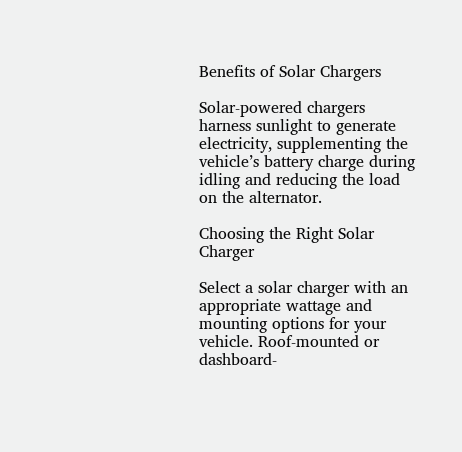Benefits of Solar Chargers

Solar-powered chargers harness sunlight to generate electricity, supplementing the vehicle’s battery charge during idling and reducing the load on the alternator.

Choosing the Right Solar Charger

Select a solar charger with an appropriate wattage and mounting options for your vehicle. Roof-mounted or dashboard-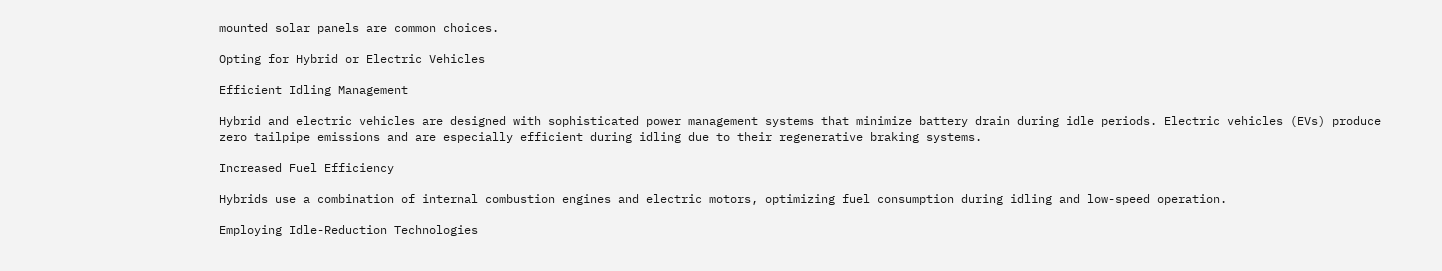mounted solar panels are common choices.

Opting for Hybrid or Electric Vehicles

Efficient Idling Management

Hybrid and electric vehicles are designed with sophisticated power management systems that minimize battery drain during idle periods. Electric vehicles (EVs) produce zero tailpipe emissions and are especially efficient during idling due to their regenerative braking systems.

Increased Fuel Efficiency

Hybrids use a combination of internal combustion engines and electric motors, optimizing fuel consumption during idling and low-speed operation.

Employing Idle-Reduction Technologies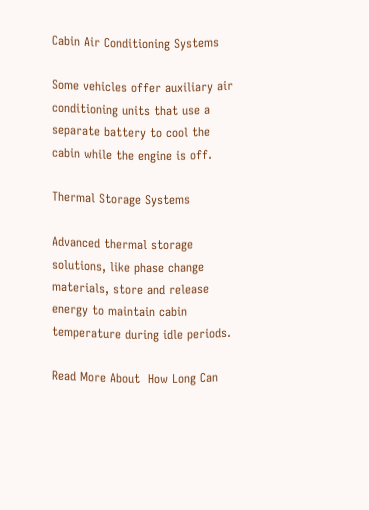Cabin Air Conditioning Systems

Some vehicles offer auxiliary air conditioning units that use a separate battery to cool the cabin while the engine is off.

Thermal Storage Systems

Advanced thermal storage solutions, like phase change materials, store and release energy to maintain cabin temperature during idle periods.

Read More About  How Long Can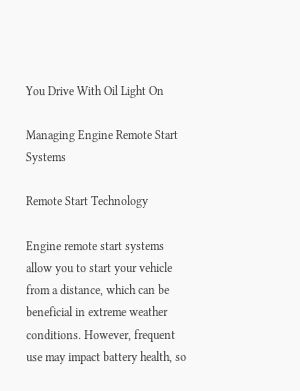You Drive With Oil Light On

Managing Engine Remote Start Systems

Remote Start Technology

Engine remote start systems allow you to start your vehicle from a distance, which can be beneficial in extreme weather conditions. However, frequent use may impact battery health, so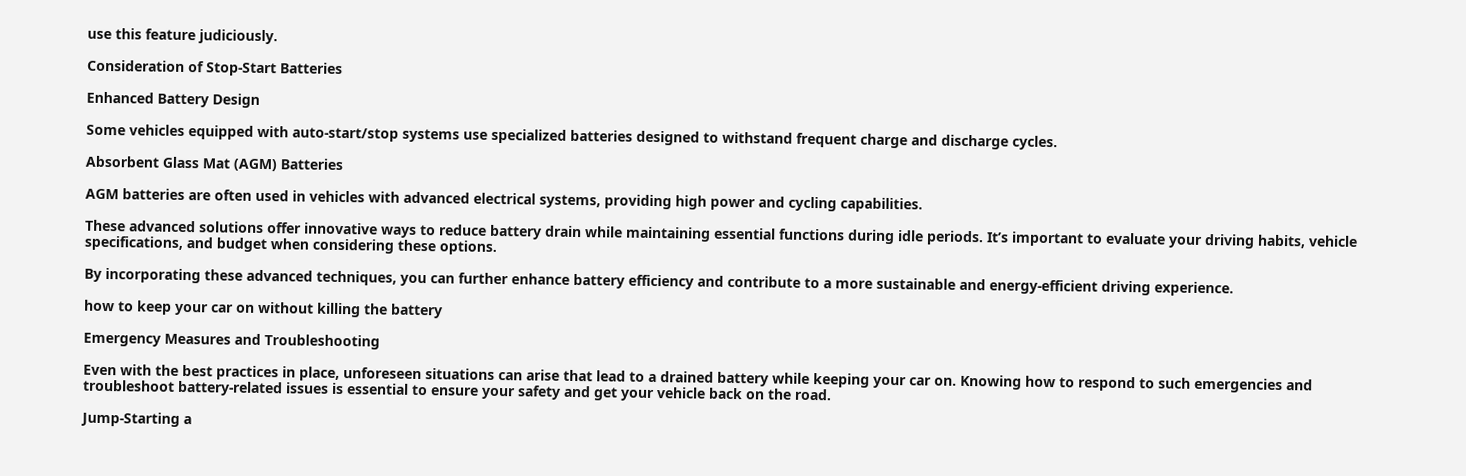use this feature judiciously.

Consideration of Stop-Start Batteries

Enhanced Battery Design

Some vehicles equipped with auto-start/stop systems use specialized batteries designed to withstand frequent charge and discharge cycles.

Absorbent Glass Mat (AGM) Batteries

AGM batteries are often used in vehicles with advanced electrical systems, providing high power and cycling capabilities.

These advanced solutions offer innovative ways to reduce battery drain while maintaining essential functions during idle periods. It’s important to evaluate your driving habits, vehicle specifications, and budget when considering these options.

By incorporating these advanced techniques, you can further enhance battery efficiency and contribute to a more sustainable and energy-efficient driving experience.

how to keep your car on without killing the battery

Emergency Measures and Troubleshooting

Even with the best practices in place, unforeseen situations can arise that lead to a drained battery while keeping your car on. Knowing how to respond to such emergencies and troubleshoot battery-related issues is essential to ensure your safety and get your vehicle back on the road.

Jump-Starting a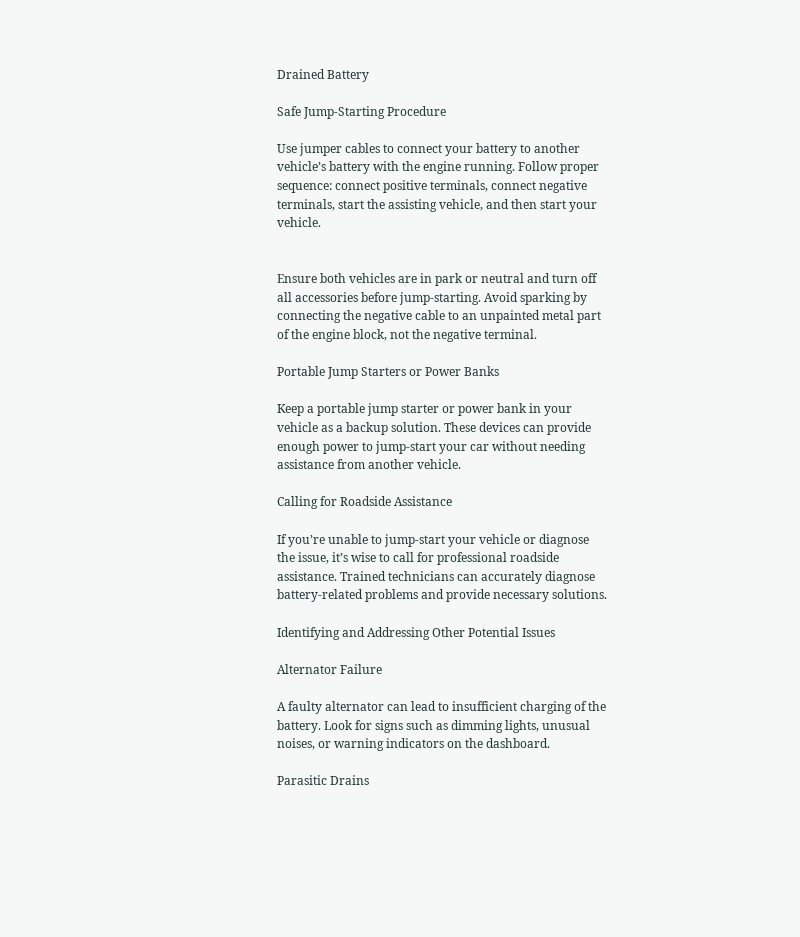Drained Battery

Safe Jump-Starting Procedure

Use jumper cables to connect your battery to another vehicle’s battery with the engine running. Follow proper sequence: connect positive terminals, connect negative terminals, start the assisting vehicle, and then start your vehicle.


Ensure both vehicles are in park or neutral and turn off all accessories before jump-starting. Avoid sparking by connecting the negative cable to an unpainted metal part of the engine block, not the negative terminal.

Portable Jump Starters or Power Banks

Keep a portable jump starter or power bank in your vehicle as a backup solution. These devices can provide enough power to jump-start your car without needing assistance from another vehicle.

Calling for Roadside Assistance

If you’re unable to jump-start your vehicle or diagnose the issue, it’s wise to call for professional roadside assistance. Trained technicians can accurately diagnose battery-related problems and provide necessary solutions.

Identifying and Addressing Other Potential Issues

Alternator Failure

A faulty alternator can lead to insufficient charging of the battery. Look for signs such as dimming lights, unusual noises, or warning indicators on the dashboard.

Parasitic Drains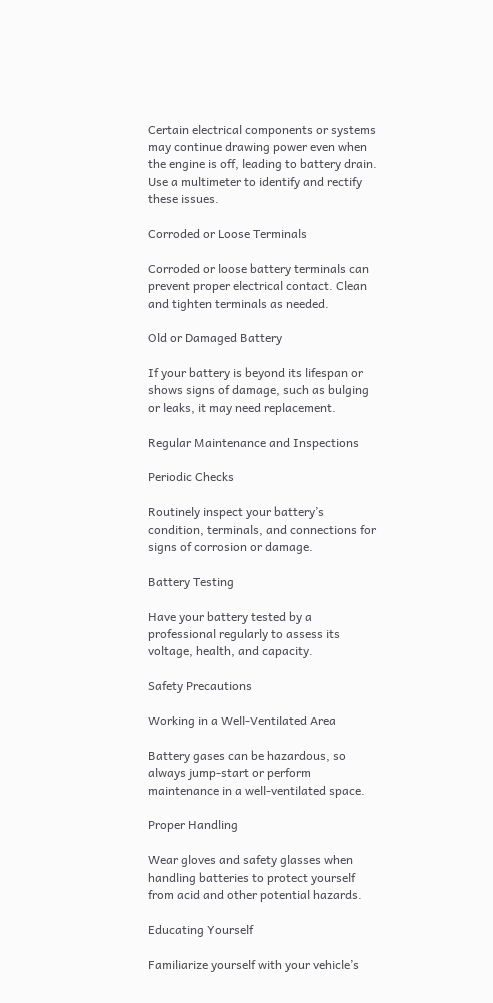Certain electrical components or systems may continue drawing power even when the engine is off, leading to battery drain. Use a multimeter to identify and rectify these issues.

Corroded or Loose Terminals

Corroded or loose battery terminals can prevent proper electrical contact. Clean and tighten terminals as needed.

Old or Damaged Battery

If your battery is beyond its lifespan or shows signs of damage, such as bulging or leaks, it may need replacement.

Regular Maintenance and Inspections

Periodic Checks

Routinely inspect your battery’s condition, terminals, and connections for signs of corrosion or damage.

Battery Testing

Have your battery tested by a professional regularly to assess its voltage, health, and capacity.

Safety Precautions

Working in a Well-Ventilated Area

Battery gases can be hazardous, so always jump-start or perform maintenance in a well-ventilated space.

Proper Handling

Wear gloves and safety glasses when handling batteries to protect yourself from acid and other potential hazards.

Educating Yourself

Familiarize yourself with your vehicle’s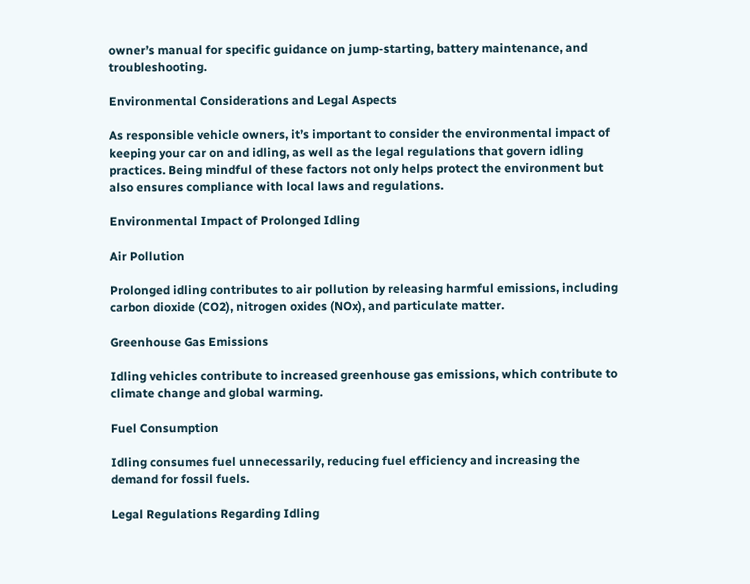owner’s manual for specific guidance on jump-starting, battery maintenance, and troubleshooting.

Environmental Considerations and Legal Aspects

As responsible vehicle owners, it’s important to consider the environmental impact of keeping your car on and idling, as well as the legal regulations that govern idling practices. Being mindful of these factors not only helps protect the environment but also ensures compliance with local laws and regulations.

Environmental Impact of Prolonged Idling

Air Pollution

Prolonged idling contributes to air pollution by releasing harmful emissions, including carbon dioxide (CO2), nitrogen oxides (NOx), and particulate matter.

Greenhouse Gas Emissions

Idling vehicles contribute to increased greenhouse gas emissions, which contribute to climate change and global warming.

Fuel Consumption

Idling consumes fuel unnecessarily, reducing fuel efficiency and increasing the demand for fossil fuels.

Legal Regulations Regarding Idling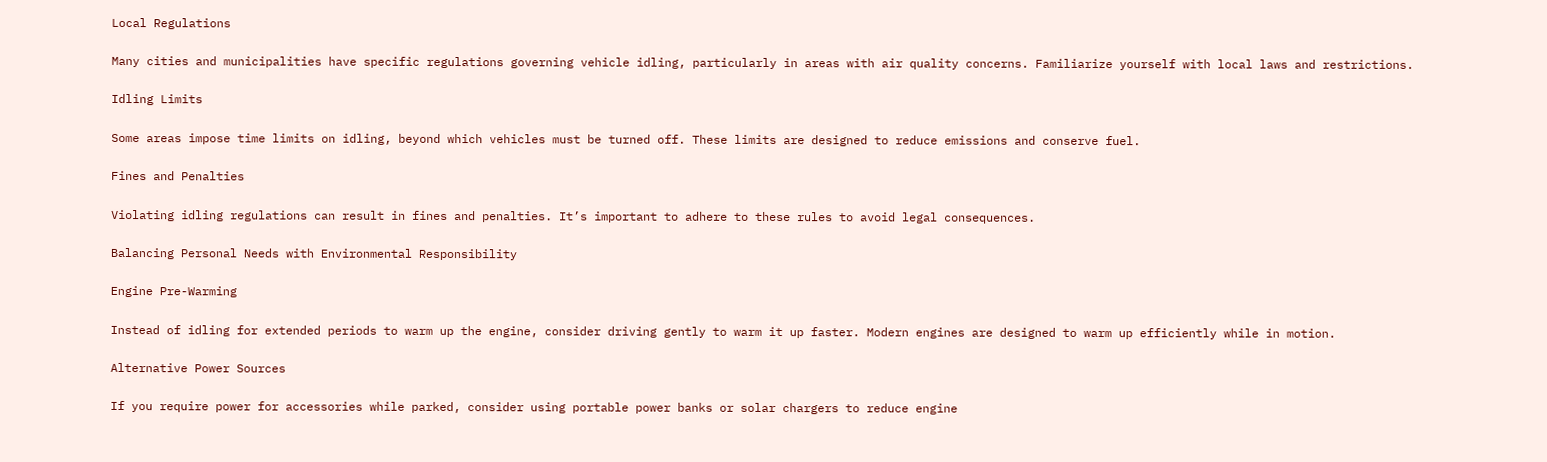Local Regulations

Many cities and municipalities have specific regulations governing vehicle idling, particularly in areas with air quality concerns. Familiarize yourself with local laws and restrictions.

Idling Limits

Some areas impose time limits on idling, beyond which vehicles must be turned off. These limits are designed to reduce emissions and conserve fuel.

Fines and Penalties

Violating idling regulations can result in fines and penalties. It’s important to adhere to these rules to avoid legal consequences.

Balancing Personal Needs with Environmental Responsibility

Engine Pre-Warming

Instead of idling for extended periods to warm up the engine, consider driving gently to warm it up faster. Modern engines are designed to warm up efficiently while in motion.

Alternative Power Sources

If you require power for accessories while parked, consider using portable power banks or solar chargers to reduce engine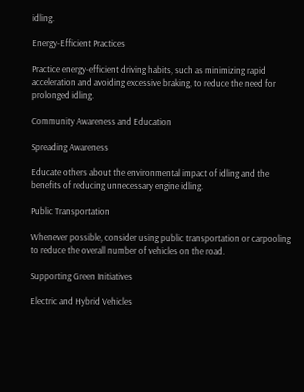idling.

Energy-Efficient Practices

Practice energy-efficient driving habits, such as minimizing rapid acceleration and avoiding excessive braking, to reduce the need for prolonged idling.

Community Awareness and Education

Spreading Awareness

Educate others about the environmental impact of idling and the benefits of reducing unnecessary engine idling.

Public Transportation

Whenever possible, consider using public transportation or carpooling to reduce the overall number of vehicles on the road.

Supporting Green Initiatives

Electric and Hybrid Vehicles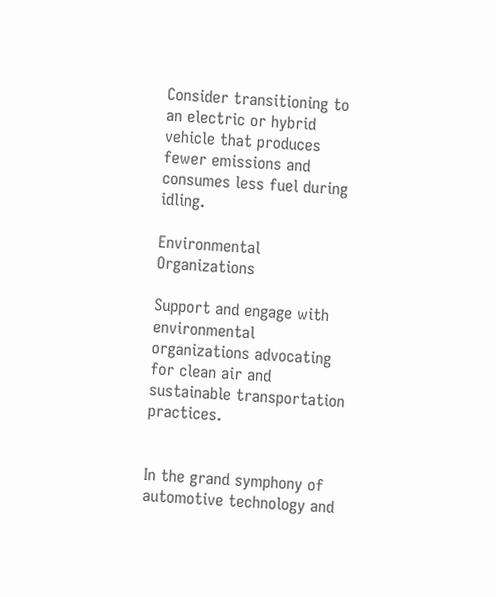Consider transitioning to an electric or hybrid vehicle that produces fewer emissions and consumes less fuel during idling.

Environmental Organizations

Support and engage with environmental organizations advocating for clean air and sustainable transportation practices.


In the grand symphony of automotive technology and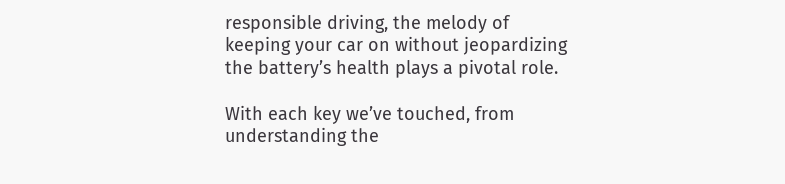responsible driving, the melody of keeping your car on without jeopardizing the battery’s health plays a pivotal role.

With each key we’ve touched, from understanding the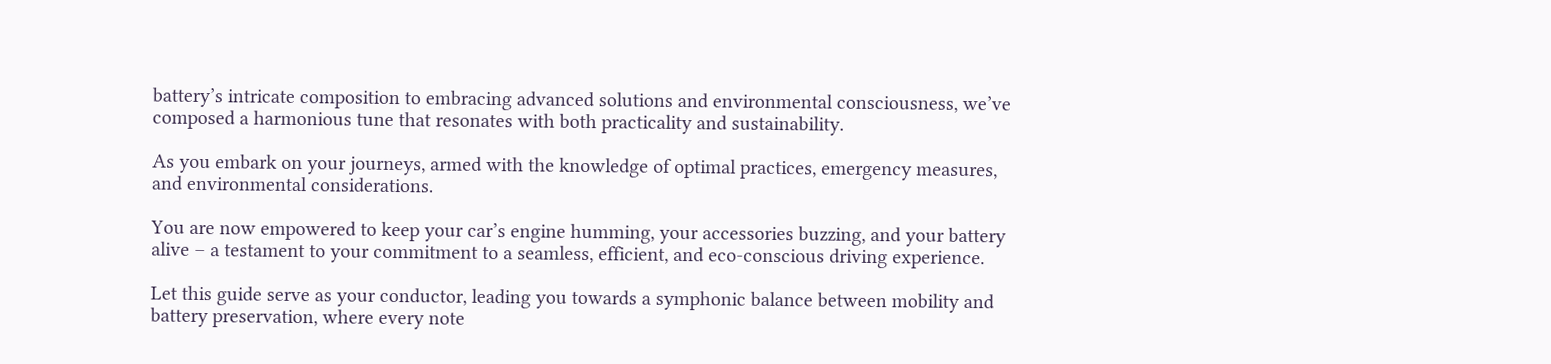battery’s intricate composition to embracing advanced solutions and environmental consciousness, we’ve composed a harmonious tune that resonates with both practicality and sustainability.

As you embark on your journeys, armed with the knowledge of optimal practices, emergency measures, and environmental considerations.

You are now empowered to keep your car’s engine humming, your accessories buzzing, and your battery alive – a testament to your commitment to a seamless, efficient, and eco-conscious driving experience.

Let this guide serve as your conductor, leading you towards a symphonic balance between mobility and battery preservation, where every note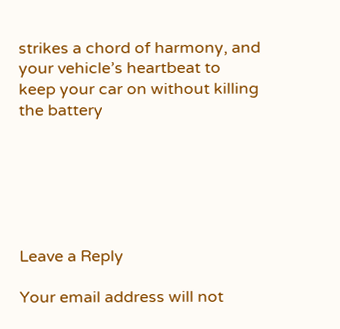strikes a chord of harmony, and your vehicle’s heartbeat to keep your car on without killing the battery






Leave a Reply

Your email address will not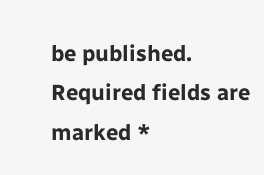be published. Required fields are marked *